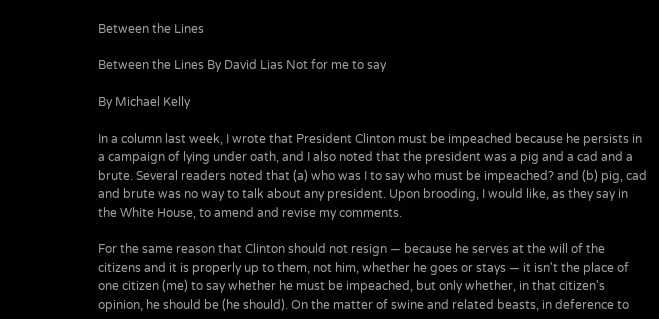Between the Lines

Between the Lines By David Lias Not for me to say

By Michael Kelly

In a column last week, I wrote that President Clinton must be impeached because he persists in a campaign of lying under oath, and I also noted that the president was a pig and a cad and a brute. Several readers noted that (a) who was I to say who must be impeached? and (b) pig, cad and brute was no way to talk about any president. Upon brooding, I would like, as they say in the White House, to amend and revise my comments.

For the same reason that Clinton should not resign — because he serves at the will of the citizens and it is properly up to them, not him, whether he goes or stays — it isn't the place of one citizen (me) to say whether he must be impeached, but only whether, in that citizen's opinion, he should be (he should). On the matter of swine and related beasts, in deference to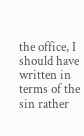the office, I should have written in terms of the sin rather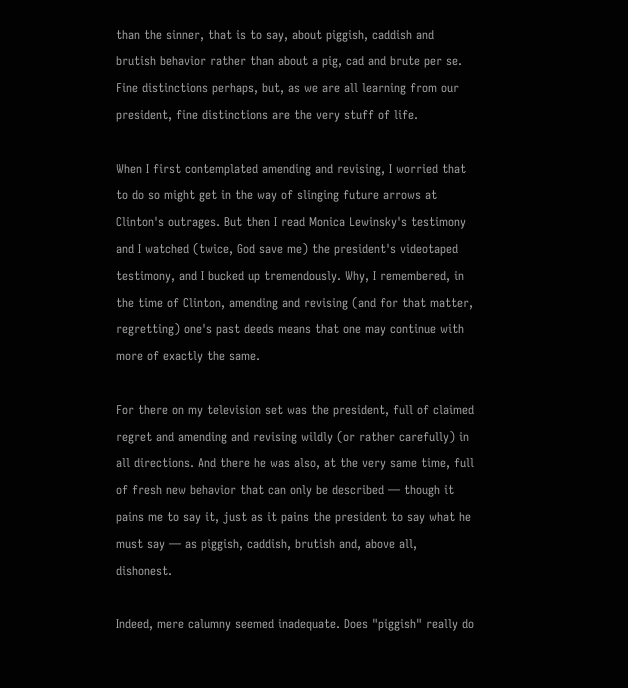than the sinner, that is to say, about piggish, caddish and brutish behavior rather than about a pig, cad and brute per se. Fine distinctions perhaps, but, as we are all learning from our president, fine distinctions are the very stuff of life.

When I first contemplated amending and revising, I worried that to do so might get in the way of slinging future arrows at Clinton's outrages. But then I read Monica Lewinsky's testimony and I watched (twice, God save me) the president's videotaped testimony, and I bucked up tremendously. Why, I remembered, in the time of Clinton, amending and revising (and for that matter, regretting) one's past deeds means that one may continue with more of exactly the same.

For there on my television set was the president, full of claimed regret and amending and revising wildly (or rather carefully) in all directions. And there he was also, at the very same time, full of fresh new behavior that can only be described — though it pains me to say it, just as it pains the president to say what he must say — as piggish, caddish, brutish and, above all, dishonest.

Indeed, mere calumny seemed inadequate. Does "piggish" really do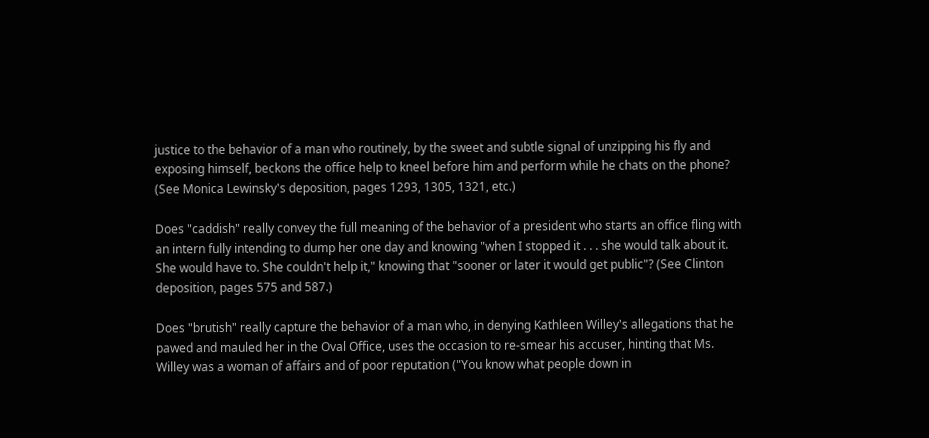justice to the behavior of a man who routinely, by the sweet and subtle signal of unzipping his fly and exposing himself, beckons the office help to kneel before him and perform while he chats on the phone? (See Monica Lewinsky's deposition, pages 1293, 1305, 1321, etc.)

Does "caddish" really convey the full meaning of the behavior of a president who starts an office fling with an intern fully intending to dump her one day and knowing "when I stopped it . . . she would talk about it. She would have to. She couldn't help it," knowing that "sooner or later it would get public"? (See Clinton deposition, pages 575 and 587.)

Does "brutish" really capture the behavior of a man who, in denying Kathleen Willey's allegations that he pawed and mauled her in the Oval Office, uses the occasion to re-smear his accuser, hinting that Ms. Willey was a woman of affairs and of poor reputation ("You know what people down in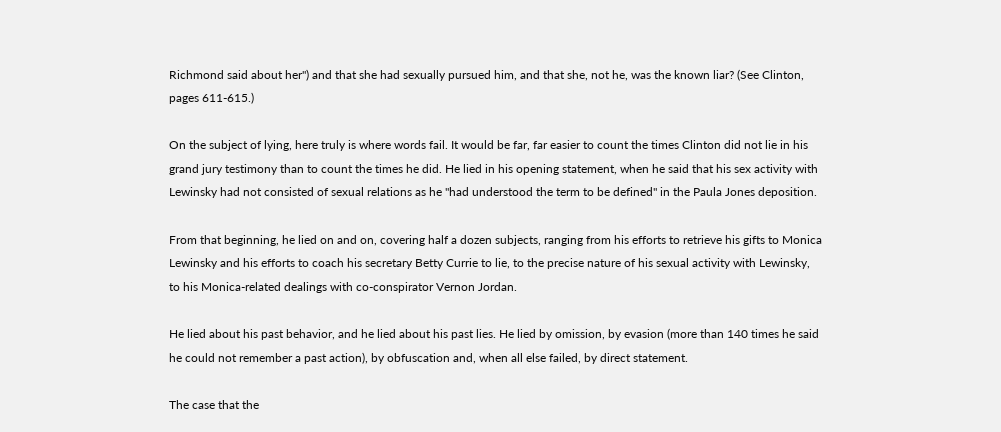Richmond said about her") and that she had sexually pursued him, and that she, not he, was the known liar? (See Clinton, pages 611-615.)

On the subject of lying, here truly is where words fail. It would be far, far easier to count the times Clinton did not lie in his grand jury testimony than to count the times he did. He lied in his opening statement, when he said that his sex activity with Lewinsky had not consisted of sexual relations as he "had understood the term to be defined" in the Paula Jones deposition.

From that beginning, he lied on and on, covering half a dozen subjects, ranging from his efforts to retrieve his gifts to Monica Lewinsky and his efforts to coach his secretary Betty Currie to lie, to the precise nature of his sexual activity with Lewinsky, to his Monica-related dealings with co-conspirator Vernon Jordan.

He lied about his past behavior, and he lied about his past lies. He lied by omission, by evasion (more than 140 times he said he could not remember a past action), by obfuscation and, when all else failed, by direct statement.

The case that the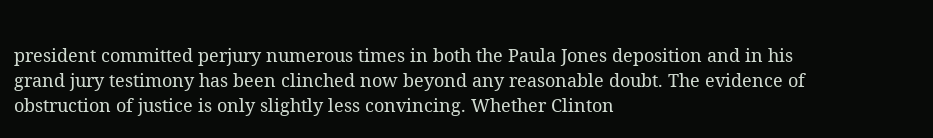president committed perjury numerous times in both the Paula Jones deposition and in his grand jury testimony has been clinched now beyond any reasonable doubt. The evidence of obstruction of justice is only slightly less convincing. Whether Clinton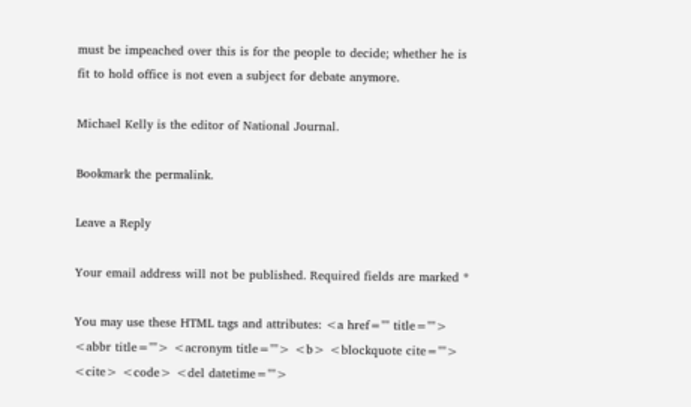must be impeached over this is for the people to decide; whether he is fit to hold office is not even a subject for debate anymore.

Michael Kelly is the editor of National Journal.

Bookmark the permalink.

Leave a Reply

Your email address will not be published. Required fields are marked *

You may use these HTML tags and attributes: <a href="" title=""> <abbr title=""> <acronym title=""> <b> <blockquote cite=""> <cite> <code> <del datetime="">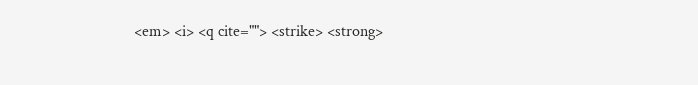<em> <i> <q cite=""> <strike> <strong>